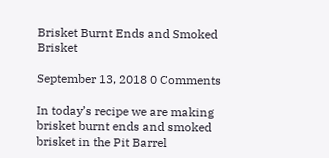Brisket Burnt Ends and Smoked Brisket

September 13, 2018 0 Comments

In today’s recipe we are making brisket burnt ends and smoked brisket in the Pit Barrel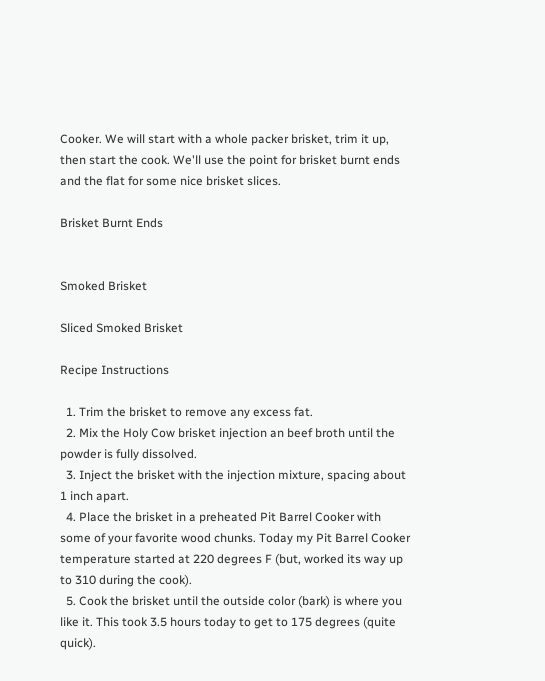Cooker. We will start with a whole packer brisket, trim it up, then start the cook. We'll use the point for brisket burnt ends and the flat for some nice brisket slices.

Brisket Burnt Ends


Smoked Brisket

Sliced Smoked Brisket

Recipe Instructions

  1. Trim the brisket to remove any excess fat.
  2. Mix the Holy Cow brisket injection an beef broth until the powder is fully dissolved.
  3. Inject the brisket with the injection mixture, spacing about 1 inch apart.
  4. Place the brisket in a preheated Pit Barrel Cooker with some of your favorite wood chunks. Today my Pit Barrel Cooker temperature started at 220 degrees F (but, worked its way up to 310 during the cook).
  5. Cook the brisket until the outside color (bark) is where you like it. This took 3.5 hours today to get to 175 degrees (quite quick).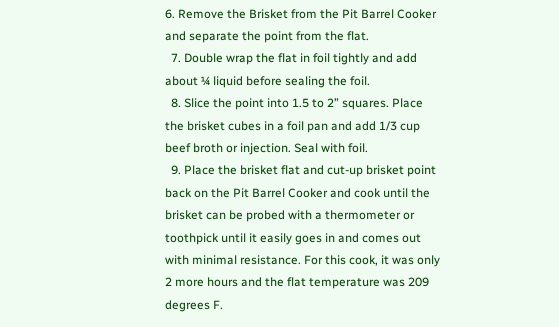6. Remove the Brisket from the Pit Barrel Cooker and separate the point from the flat.
  7. Double wrap the flat in foil tightly and add about ¼ liquid before sealing the foil.
  8. Slice the point into 1.5 to 2” squares. Place the brisket cubes in a foil pan and add 1/3 cup beef broth or injection. Seal with foil.
  9. Place the brisket flat and cut-up brisket point back on the Pit Barrel Cooker and cook until the brisket can be probed with a thermometer or toothpick until it easily goes in and comes out with minimal resistance. For this cook, it was only 2 more hours and the flat temperature was 209 degrees F.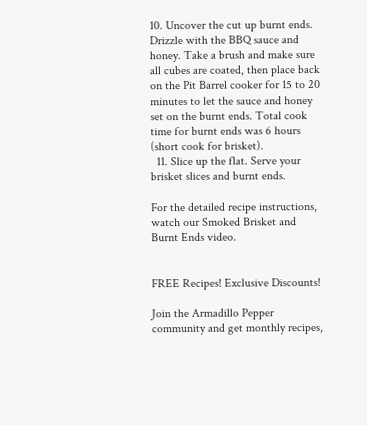10. Uncover the cut up burnt ends. Drizzle with the BBQ sauce and honey. Take a brush and make sure all cubes are coated, then place back on the Pit Barrel cooker for 15 to 20 minutes to let the sauce and honey set on the burnt ends. Total cook time for burnt ends was 6 hours (short cook for brisket).
  11. Slice up the flat. Serve your brisket slices and burnt ends.

For the detailed recipe instructions, watch our Smoked Brisket and Burnt Ends video.


FREE Recipes! Exclusive Discounts!

Join the Armadillo Pepper community and get monthly recipes,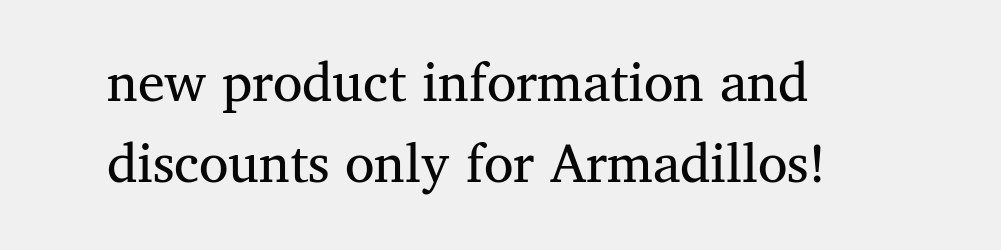new product information and discounts only for Armadillos!